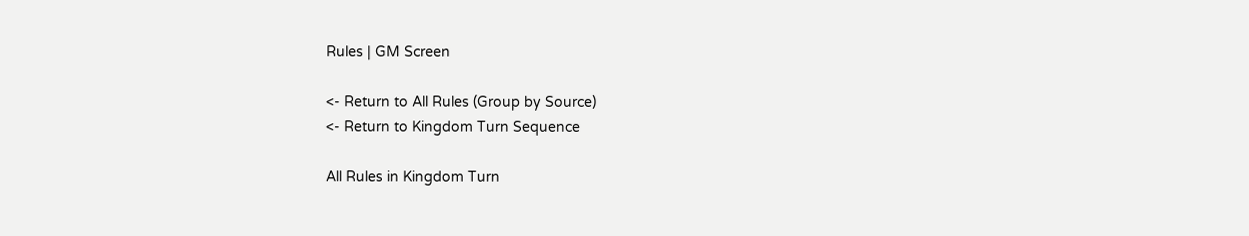Rules | GM Screen

<- Return to All Rules (Group by Source)
<- Return to Kingdom Turn Sequence

All Rules in Kingdom Turn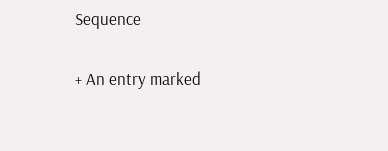Sequence

+ An entry marked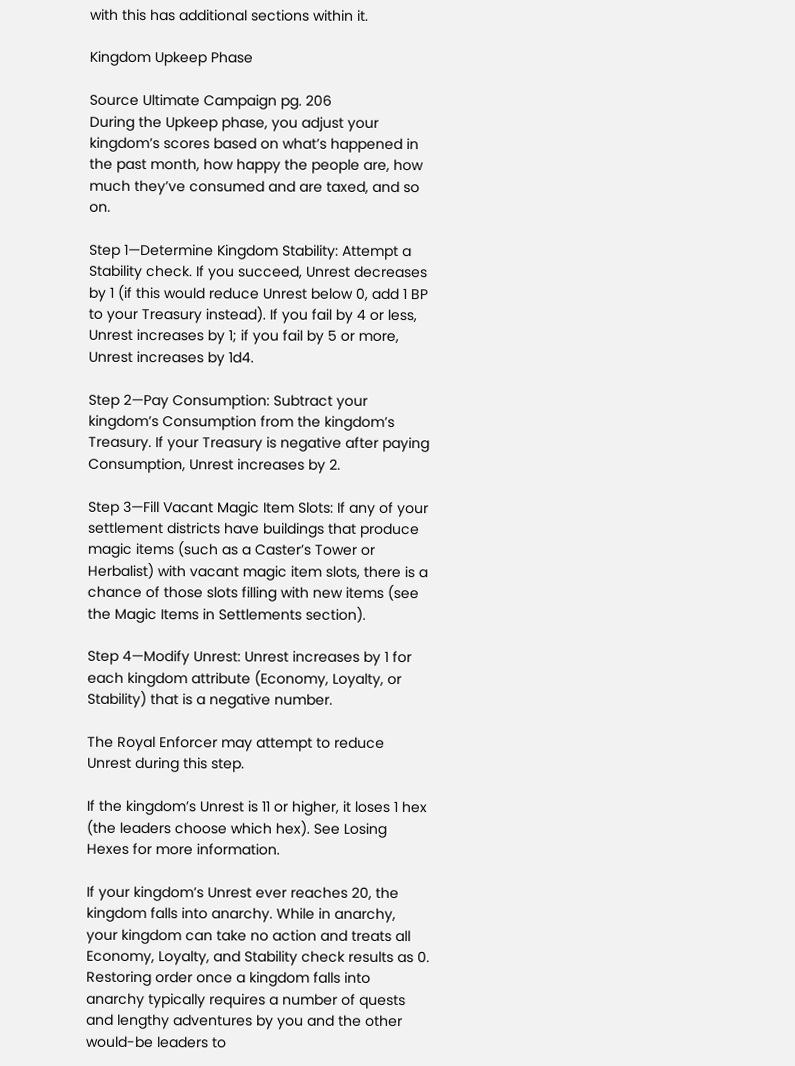with this has additional sections within it.

Kingdom Upkeep Phase

Source Ultimate Campaign pg. 206
During the Upkeep phase, you adjust your kingdom’s scores based on what’s happened in the past month, how happy the people are, how much they’ve consumed and are taxed, and so on.

Step 1—Determine Kingdom Stability: Attempt a Stability check. If you succeed, Unrest decreases by 1 (if this would reduce Unrest below 0, add 1 BP to your Treasury instead). If you fail by 4 or less, Unrest increases by 1; if you fail by 5 or more, Unrest increases by 1d4.

Step 2—Pay Consumption: Subtract your kingdom’s Consumption from the kingdom’s Treasury. If your Treasury is negative after paying Consumption, Unrest increases by 2.

Step 3—Fill Vacant Magic Item Slots: If any of your settlement districts have buildings that produce magic items (such as a Caster’s Tower or Herbalist) with vacant magic item slots, there is a chance of those slots filling with new items (see the Magic Items in Settlements section).

Step 4—Modify Unrest: Unrest increases by 1 for each kingdom attribute (Economy, Loyalty, or Stability) that is a negative number.

The Royal Enforcer may attempt to reduce Unrest during this step.

If the kingdom’s Unrest is 11 or higher, it loses 1 hex (the leaders choose which hex). See Losing Hexes for more information.

If your kingdom’s Unrest ever reaches 20, the kingdom falls into anarchy. While in anarchy, your kingdom can take no action and treats all Economy, Loyalty, and Stability check results as 0. Restoring order once a kingdom falls into anarchy typically requires a number of quests and lengthy adventures by you and the other would-be leaders to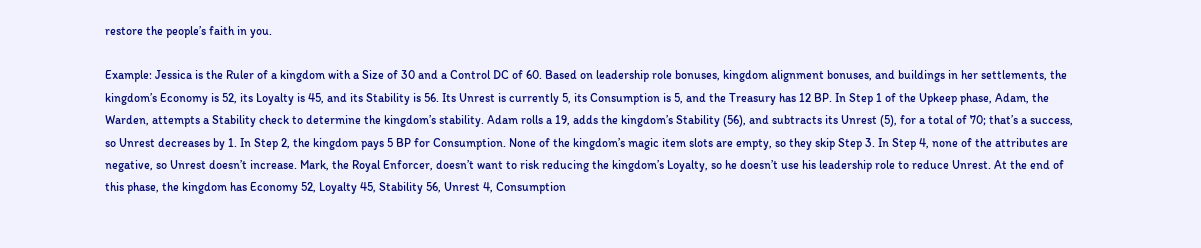restore the people’s faith in you.

Example: Jessica is the Ruler of a kingdom with a Size of 30 and a Control DC of 60. Based on leadership role bonuses, kingdom alignment bonuses, and buildings in her settlements, the kingdom’s Economy is 52, its Loyalty is 45, and its Stability is 56. Its Unrest is currently 5, its Consumption is 5, and the Treasury has 12 BP. In Step 1 of the Upkeep phase, Adam, the Warden, attempts a Stability check to determine the kingdom’s stability. Adam rolls a 19, adds the kingdom’s Stability (56), and subtracts its Unrest (5), for a total of 70; that’s a success, so Unrest decreases by 1. In Step 2, the kingdom pays 5 BP for Consumption. None of the kingdom’s magic item slots are empty, so they skip Step 3. In Step 4, none of the attributes are negative, so Unrest doesn’t increase. Mark, the Royal Enforcer, doesn’t want to risk reducing the kingdom’s Loyalty, so he doesn’t use his leadership role to reduce Unrest. At the end of this phase, the kingdom has Economy 52, Loyalty 45, Stability 56, Unrest 4, Consumption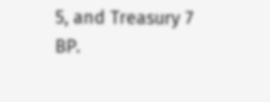5, and Treasury 7 BP.